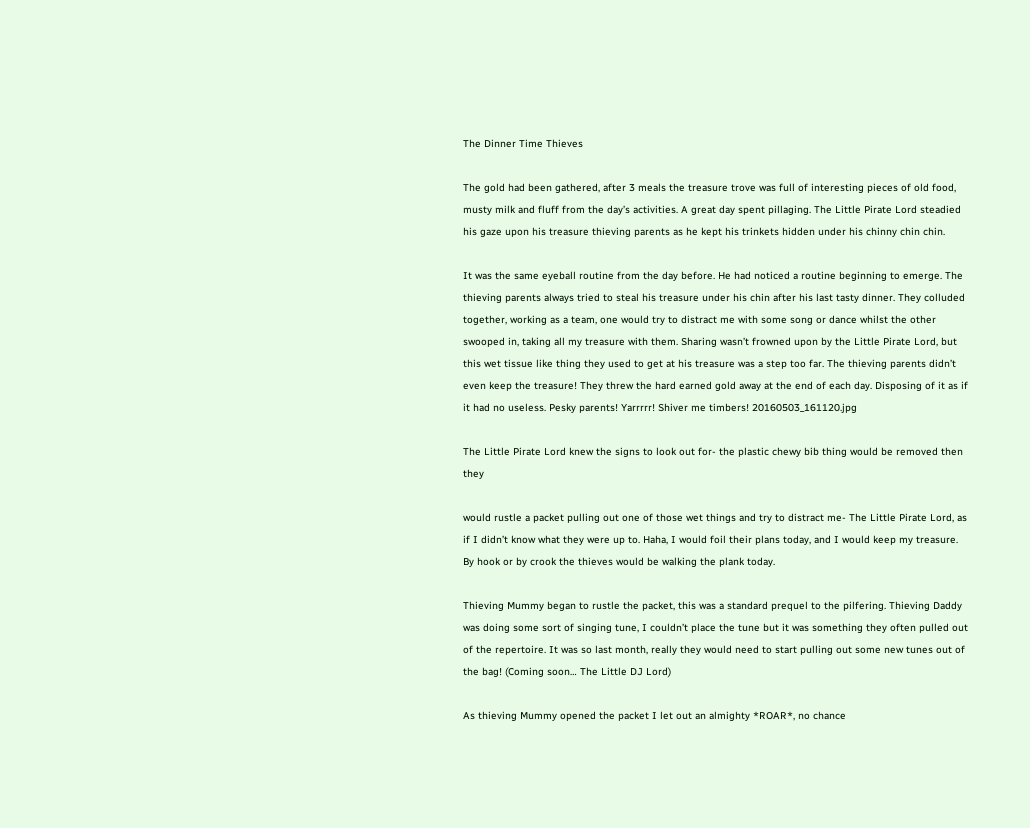The Dinner Time Thieves

The gold had been gathered, after 3 meals the treasure trove was full of interesting pieces of old food, musty milk and fluff from the day’s activities. A great day spent pillaging. The Little Pirate Lord steadied his gaze upon his treasure thieving parents as he kept his trinkets hidden under his chinny chin chin.

It was the same eyeball routine from the day before. He had noticed a routine beginning to emerge. The thieving parents always tried to steal his treasure under his chin after his last tasty dinner. They colluded together, working as a team, one would try to distract me with some song or dance whilst the other swooped in, taking all my treasure with them. Sharing wasn’t frowned upon by the Little Pirate Lord, but this wet tissue like thing they used to get at his treasure was a step too far. The thieving parents didn’t even keep the treasure! They threw the hard earned gold away at the end of each day. Disposing of it as if it had no useless. Pesky parents! Yarrrrr! Shiver me timbers! 20160503_161120.jpg

The Little Pirate Lord knew the signs to look out for- the plastic chewy bib thing would be removed then they

would rustle a packet pulling out one of those wet things and try to distract me- The Little Pirate Lord, as if I didn’t know what they were up to. Haha, I would foil their plans today, and I would keep my treasure. By hook or by crook the thieves would be walking the plank today.

Thieving Mummy began to rustle the packet, this was a standard prequel to the pilfering. Thieving Daddy was doing some sort of singing tune, I couldn’t place the tune but it was something they often pulled out of the repertoire. It was so last month, really they would need to start pulling out some new tunes out of the bag! (Coming soon… The Little DJ Lord)

As thieving Mummy opened the packet I let out an almighty *ROAR*, no chance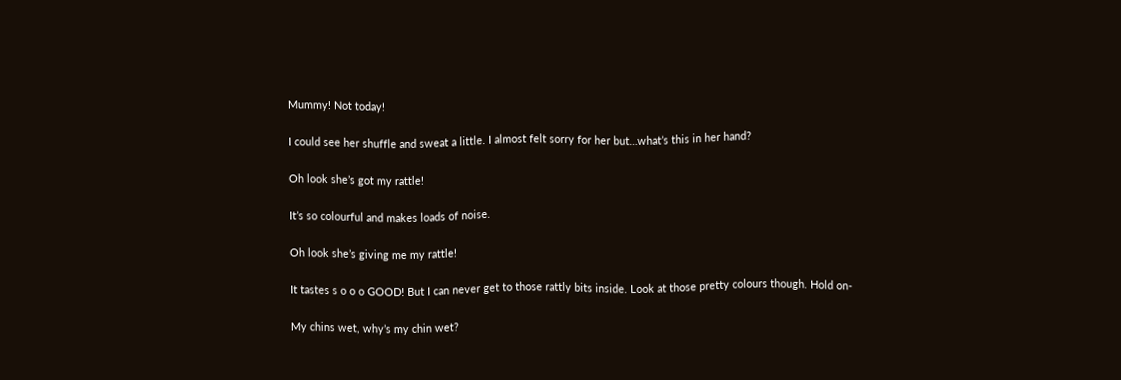Mummy! Not today!

I could see her shuffle and sweat a little. I almost felt sorry for her but…what’s this in her hand?

Oh look she’s got my rattle!

It’s so colourful and makes loads of noise.

Oh look she’s giving me my rattle!

It tastes s o o o GOOD! But I can never get to those rattly bits inside. Look at those pretty colours though. Hold on-

My chins wet, why’s my chin wet?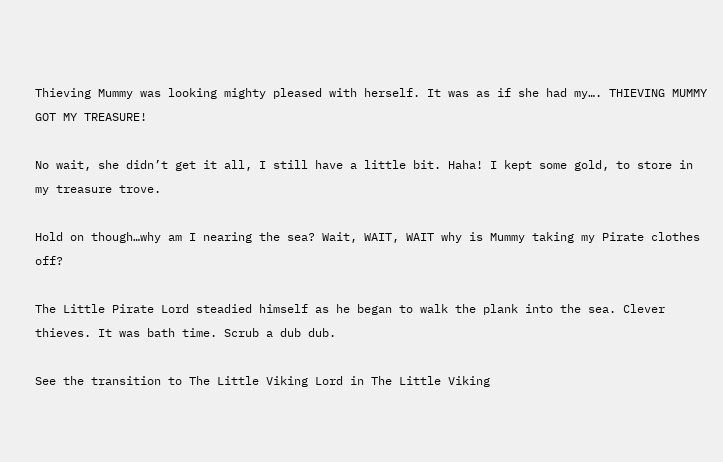Thieving Mummy was looking mighty pleased with herself. It was as if she had my…. THIEVING MUMMY GOT MY TREASURE!

No wait, she didn’t get it all, I still have a little bit. Haha! I kept some gold, to store in my treasure trove.

Hold on though…why am I nearing the sea? Wait, WAIT, WAIT why is Mummy taking my Pirate clothes off?

The Little Pirate Lord steadied himself as he began to walk the plank into the sea. Clever thieves. It was bath time. Scrub a dub dub.

See the transition to The Little Viking Lord in The Little Viking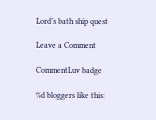Lord’s bath ship quest

Leave a Comment

CommentLuv badge

%d bloggers like this: